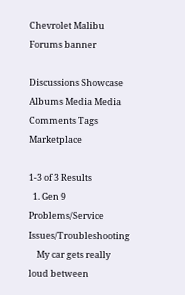Chevrolet Malibu Forums banner

Discussions Showcase Albums Media Media Comments Tags Marketplace

1-3 of 3 Results
  1. Gen 9 Problems/Service Issues/Troubleshooting
    My car gets really loud between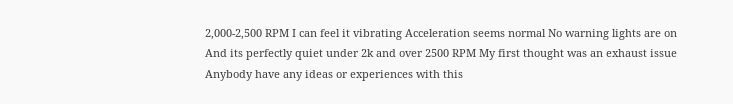2,000-2,500 RPM I can feel it vibrating Acceleration seems normal No warning lights are on And its perfectly quiet under 2k and over 2500 RPM My first thought was an exhaust issue Anybody have any ideas or experiences with this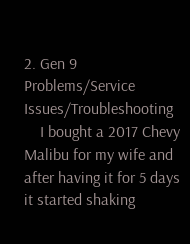2. Gen 9 Problems/Service Issues/Troubleshooting
    I bought a 2017 Chevy Malibu for my wife and after having it for 5 days it started shaking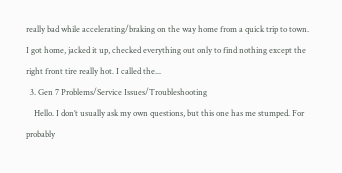really bad while accelerating/braking on the way home from a quick trip to town. I got home, jacked it up, checked everything out only to find nothing except the right front tire really hot. I called the...
  3. Gen 7 Problems/Service Issues/Troubleshooting
    Hello. I don’t usually ask my own questions, but this one has me stumped. For probably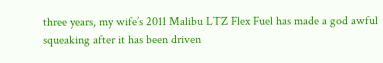three years, my wife’s 2011 Malibu LTZ Flex Fuel has made a god awful squeaking after it has been driven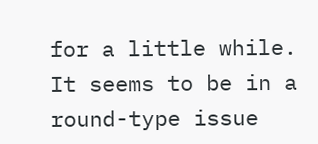for a little while. It seems to be in a round-type issue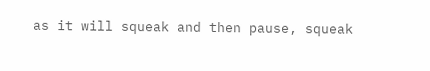as it will squeak and then pause, squeak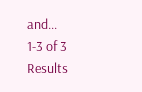and...
1-3 of 3 Results